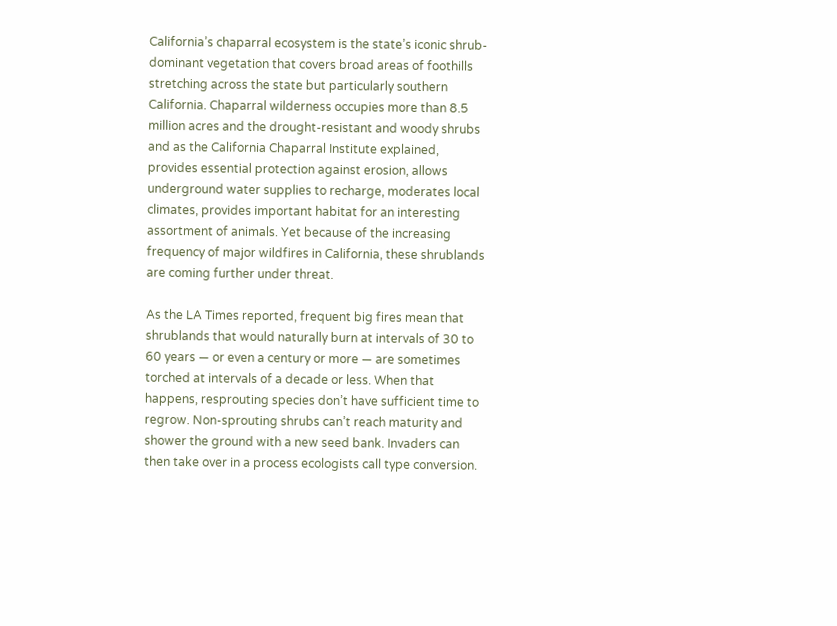California’s chaparral ecosystem is the state’s iconic shrub-dominant vegetation that covers broad areas of foothills stretching across the state but particularly southern California. Chaparral wilderness occupies more than 8.5 million acres and the drought-resistant and woody shrubs and as the California Chaparral Institute explained, provides essential protection against erosion, allows underground water supplies to recharge, moderates local climates, provides important habitat for an interesting assortment of animals. Yet because of the increasing frequency of major wildfires in California, these shrublands are coming further under threat.

As the LA Times reported, frequent big fires mean that shrublands that would naturally burn at intervals of 30 to 60 years — or even a century or more — are sometimes torched at intervals of a decade or less. When that happens, resprouting species don’t have sufficient time to regrow. Non-sprouting shrubs can’t reach maturity and shower the ground with a new seed bank. Invaders can then take over in a process ecologists call type conversion.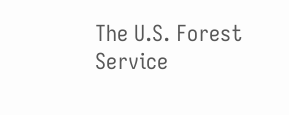The U.S. Forest Service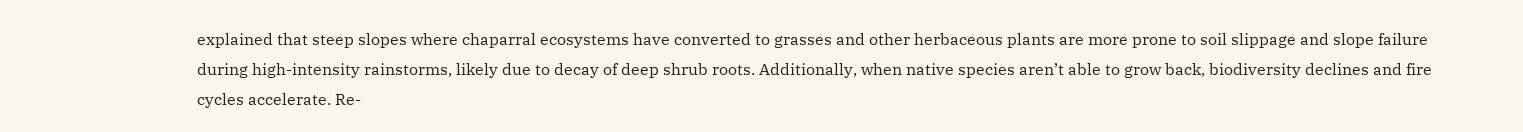explained that steep slopes where chaparral ecosystems have converted to grasses and other herbaceous plants are more prone to soil slippage and slope failure during high-intensity rainstorms, likely due to decay of deep shrub roots. Additionally, when native species aren’t able to grow back, biodiversity declines and fire cycles accelerate. Re-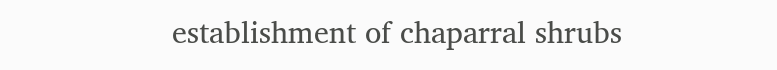establishment of chaparral shrubs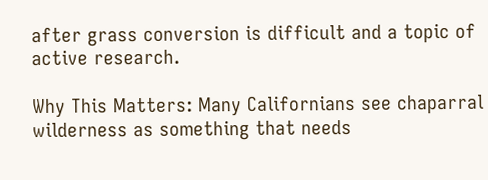after grass conversion is difficult and a topic of active research.

Why This Matters: Many Californians see chaparral wilderness as something that needs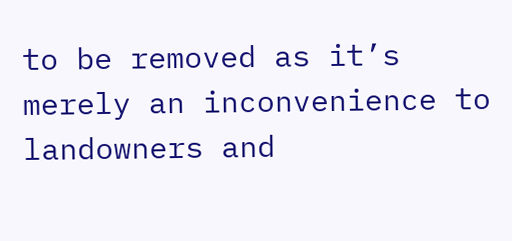to be removed as it’s merely an inconvenience to landowners and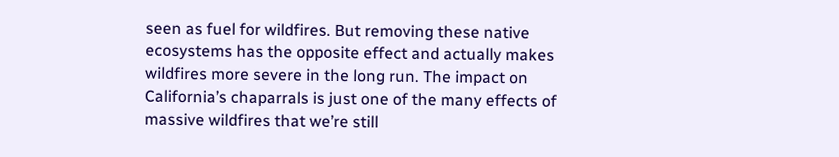seen as fuel for wildfires. But removing these native ecosystems has the opposite effect and actually makes wildfires more severe in the long run. The impact on California’s chaparrals is just one of the many effects of massive wildfires that we’re still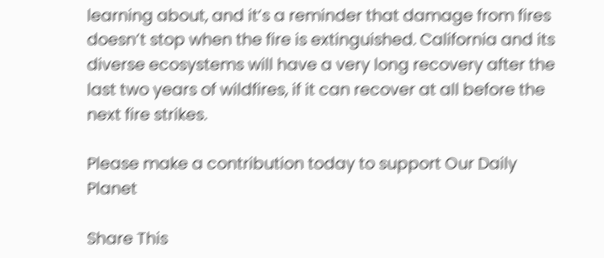learning about, and it’s a reminder that damage from fires doesn’t stop when the fire is extinguished. California and its diverse ecosystems will have a very long recovery after the last two years of wildfires, if it can recover at all before the next fire strikes.

Please make a contribution today to support Our Daily Planet

Share This